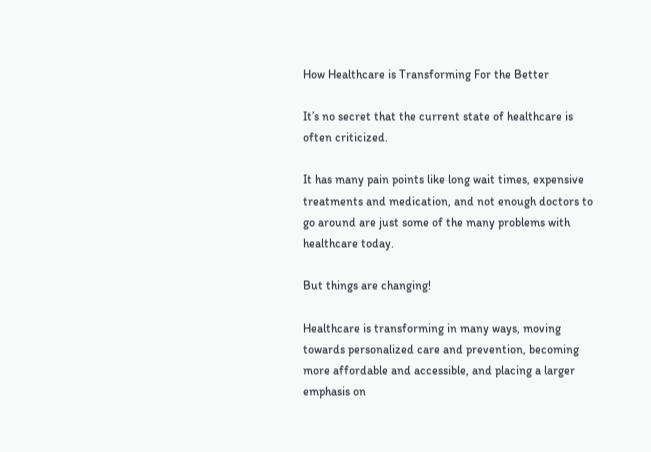How Healthcare is Transforming For the Better

It’s no secret that the current state of healthcare is often criticized.

It has many pain points like long wait times, expensive treatments and medication, and not enough doctors to go around are just some of the many problems with healthcare today.

But things are changing!

Healthcare is transforming in many ways, moving towards personalized care and prevention, becoming more affordable and accessible, and placing a larger emphasis on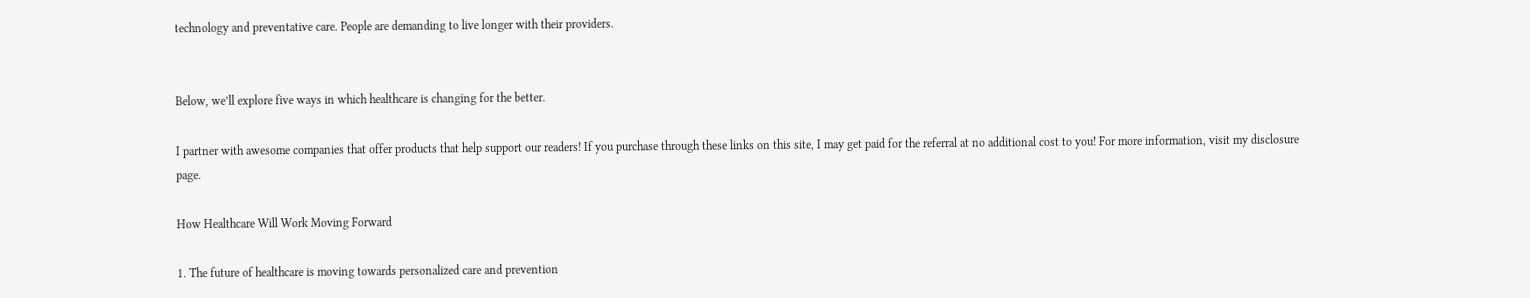technology and preventative care. People are demanding to live longer with their providers.


Below, we’ll explore five ways in which healthcare is changing for the better.

I partner with awesome companies that offer products that help support our readers! If you purchase through these links on this site, I may get paid for the referral at no additional cost to you! For more information, visit my disclosure page.

How Healthcare Will Work Moving Forward

1. The future of healthcare is moving towards personalized care and prevention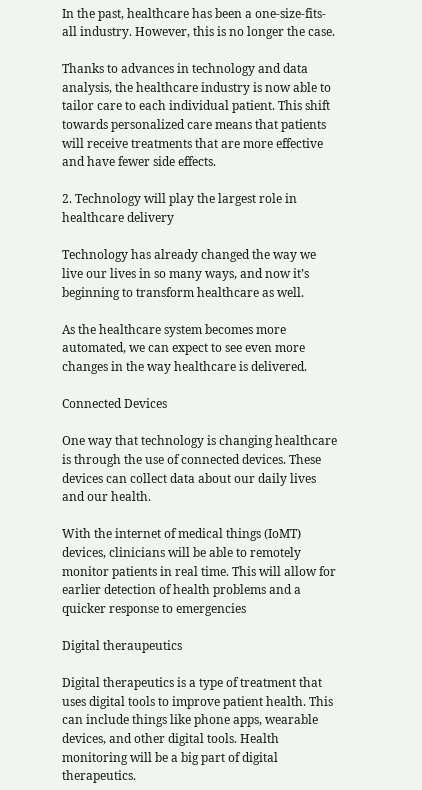In the past, healthcare has been a one-size-fits-all industry. However, this is no longer the case.

Thanks to advances in technology and data analysis, the healthcare industry is now able to tailor care to each individual patient. This shift towards personalized care means that patients will receive treatments that are more effective and have fewer side effects.

2. Technology will play the largest role in healthcare delivery

Technology has already changed the way we live our lives in so many ways, and now it’s beginning to transform healthcare as well.

As the healthcare system becomes more automated, we can expect to see even more changes in the way healthcare is delivered.

Connected Devices

One way that technology is changing healthcare is through the use of connected devices. These devices can collect data about our daily lives and our health.

With the internet of medical things (IoMT) devices, clinicians will be able to remotely monitor patients in real time. This will allow for earlier detection of health problems and a quicker response to emergencies

Digital theraupeutics

Digital therapeutics is a type of treatment that uses digital tools to improve patient health. This can include things like phone apps, wearable devices, and other digital tools. Health monitoring will be a big part of digital therapeutics.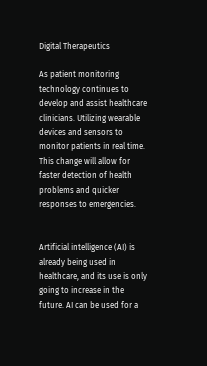Digital Therapeutics

As patient monitoring technology continues to develop and assist healthcare clinicians. Utilizing wearable devices and sensors to monitor patients in real time. This change will allow for faster detection of health problems and quicker responses to emergencies.


Artificial intelligence (AI) is already being used in healthcare, and its use is only going to increase in the future. AI can be used for a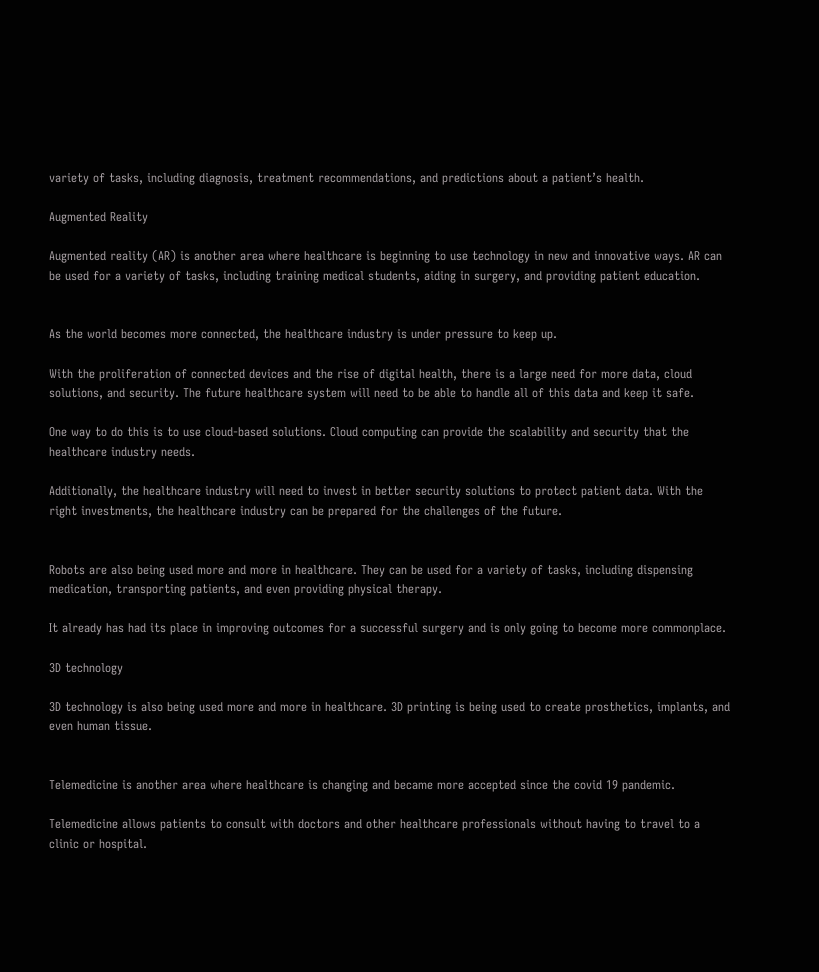variety of tasks, including diagnosis, treatment recommendations, and predictions about a patient’s health.

Augmented Reality

Augmented reality (AR) is another area where healthcare is beginning to use technology in new and innovative ways. AR can be used for a variety of tasks, including training medical students, aiding in surgery, and providing patient education.


As the world becomes more connected, the healthcare industry is under pressure to keep up.

With the proliferation of connected devices and the rise of digital health, there is a large need for more data, cloud solutions, and security. The future healthcare system will need to be able to handle all of this data and keep it safe.

One way to do this is to use cloud-based solutions. Cloud computing can provide the scalability and security that the healthcare industry needs.

Additionally, the healthcare industry will need to invest in better security solutions to protect patient data. With the right investments, the healthcare industry can be prepared for the challenges of the future.


Robots are also being used more and more in healthcare. They can be used for a variety of tasks, including dispensing medication, transporting patients, and even providing physical therapy.

It already has had its place in improving outcomes for a successful surgery and is only going to become more commonplace.

3D technology

3D technology is also being used more and more in healthcare. 3D printing is being used to create prosthetics, implants, and even human tissue.


Telemedicine is another area where healthcare is changing and became more accepted since the covid 19 pandemic.

Telemedicine allows patients to consult with doctors and other healthcare professionals without having to travel to a clinic or hospital.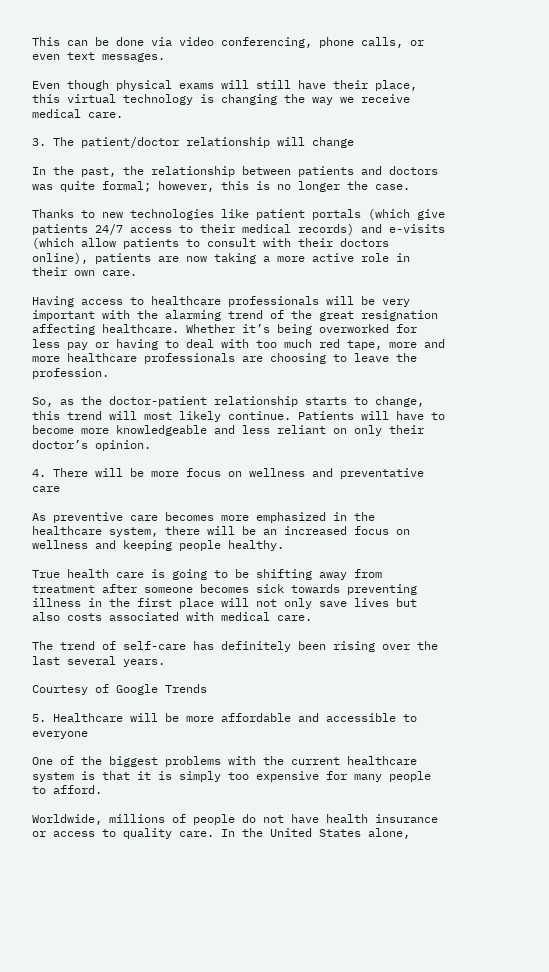This can be done via video conferencing, phone calls, or even text messages.

Even though physical exams will still have their place, this virtual technology is changing the way we receive medical care.

3. The patient/doctor relationship will change

In the past, the relationship between patients and doctors was quite formal; however, this is no longer the case.

Thanks to new technologies like patient portals (which give patients 24/7 access to their medical records) and e-visits (which allow patients to consult with their doctors online), patients are now taking a more active role in their own care.

Having access to healthcare professionals will be very important with the alarming trend of the great resignation affecting healthcare. Whether it’s being overworked for less pay or having to deal with too much red tape, more and more healthcare professionals are choosing to leave the profession.

So, as the doctor-patient relationship starts to change, this trend will most likely continue. Patients will have to become more knowledgeable and less reliant on only their doctor’s opinion.

4. There will be more focus on wellness and preventative care

As preventive care becomes more emphasized in the healthcare system, there will be an increased focus on wellness and keeping people healthy.

True health care is going to be shifting away from treatment after someone becomes sick towards preventing illness in the first place will not only save lives but also costs associated with medical care.

The trend of self-care has definitely been rising over the last several years.

Courtesy of Google Trends

5. Healthcare will be more affordable and accessible to everyone

One of the biggest problems with the current healthcare system is that it is simply too expensive for many people to afford.

Worldwide, millions of people do not have health insurance or access to quality care. In the United States alone,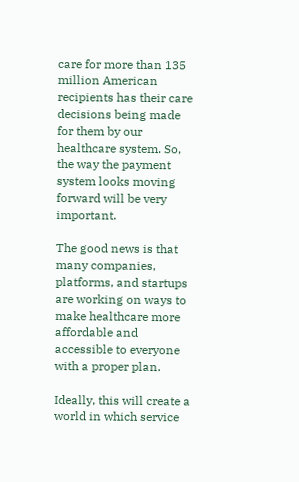care for more than 135 million American recipients has their care decisions being made for them by our healthcare system. So, the way the payment system looks moving forward will be very important.

The good news is that many companies, platforms, and startups are working on ways to make healthcare more affordable and accessible to everyone with a proper plan.

Ideally, this will create a world in which service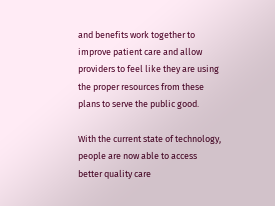and benefits work together to improve patient care and allow providers to feel like they are using the proper resources from these plans to serve the public good.

With the current state of technology, people are now able to access better quality care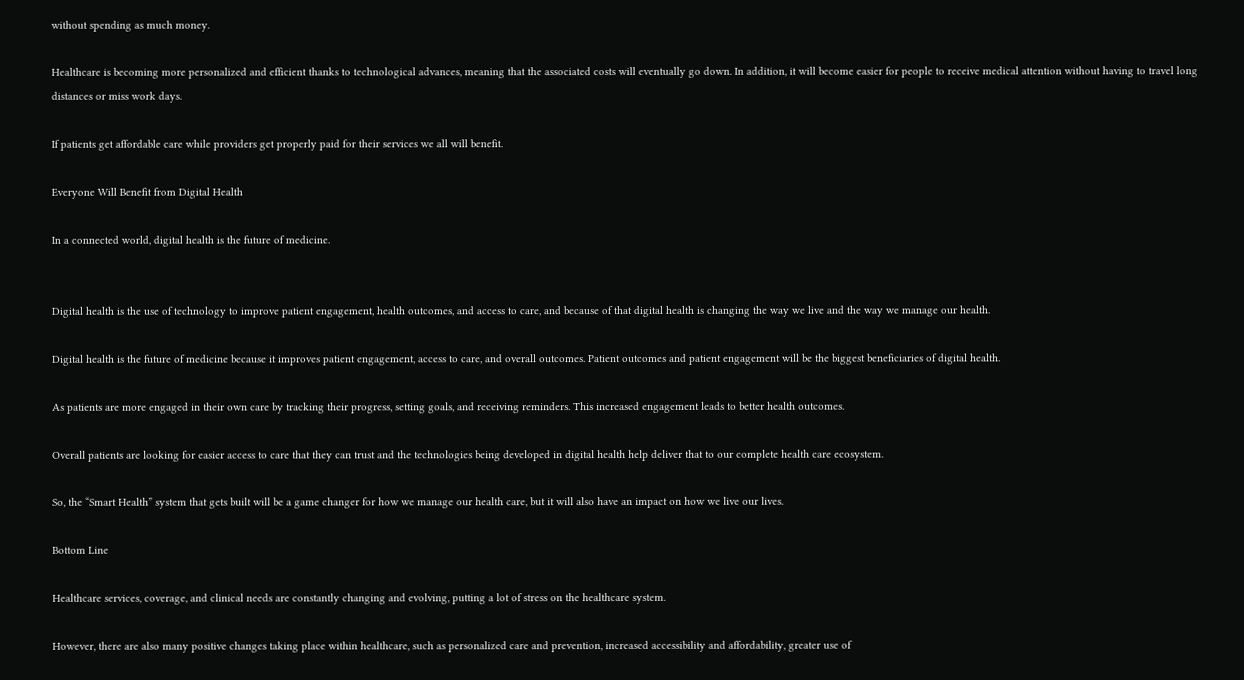without spending as much money.

Healthcare is becoming more personalized and efficient thanks to technological advances, meaning that the associated costs will eventually go down. In addition, it will become easier for people to receive medical attention without having to travel long distances or miss work days.

If patients get affordable care while providers get properly paid for their services we all will benefit.

Everyone Will Benefit from Digital Health

In a connected world, digital health is the future of medicine.


Digital health is the use of technology to improve patient engagement, health outcomes, and access to care, and because of that digital health is changing the way we live and the way we manage our health.

Digital health is the future of medicine because it improves patient engagement, access to care, and overall outcomes. Patient outcomes and patient engagement will be the biggest beneficiaries of digital health.

As patients are more engaged in their own care by tracking their progress, setting goals, and receiving reminders. This increased engagement leads to better health outcomes.

Overall patients are looking for easier access to care that they can trust and the technologies being developed in digital health help deliver that to our complete health care ecosystem.

So, the “Smart Health” system that gets built will be a game changer for how we manage our health care, but it will also have an impact on how we live our lives.

Bottom Line

Healthcare services, coverage, and clinical needs are constantly changing and evolving, putting a lot of stress on the healthcare system.

However, there are also many positive changes taking place within healthcare, such as personalized care and prevention, increased accessibility and affordability, greater use of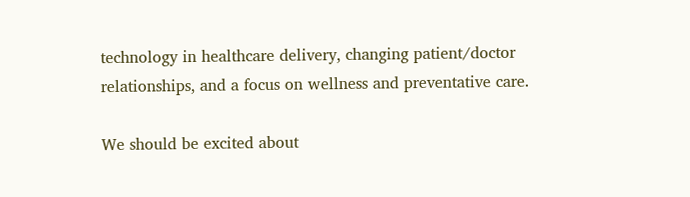technology in healthcare delivery, changing patient/doctor relationships, and a focus on wellness and preventative care.

We should be excited about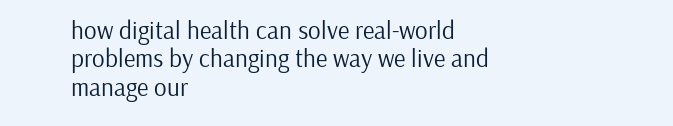how digital health can solve real-world problems by changing the way we live and manage our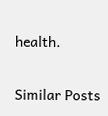health.

Similar Posts